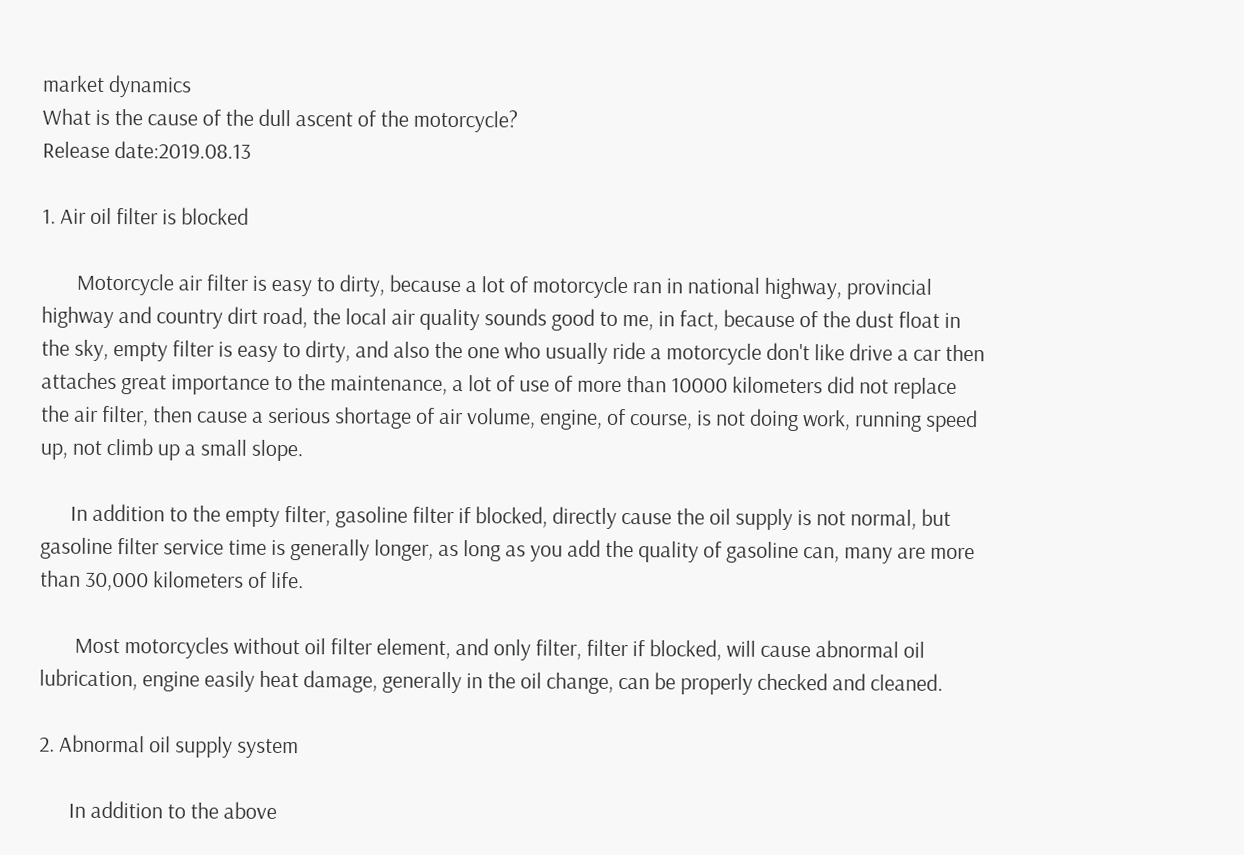market dynamics
What is the cause of the dull ascent of the motorcycle?
Release date:2019.08.13

1. Air oil filter is blocked

       Motorcycle air filter is easy to dirty, because a lot of motorcycle ran in national highway, provincial highway and country dirt road, the local air quality sounds good to me, in fact, because of the dust float in the sky, empty filter is easy to dirty, and also the one who usually ride a motorcycle don't like drive a car then attaches great importance to the maintenance, a lot of use of more than 10000 kilometers did not replace the air filter, then cause a serious shortage of air volume, engine, of course, is not doing work, running speed up, not climb up a small slope.

      In addition to the empty filter, gasoline filter if blocked, directly cause the oil supply is not normal, but gasoline filter service time is generally longer, as long as you add the quality of gasoline can, many are more than 30,000 kilometers of life.

       Most motorcycles without oil filter element, and only filter, filter if blocked, will cause abnormal oil lubrication, engine easily heat damage, generally in the oil change, can be properly checked and cleaned.

2. Abnormal oil supply system

      In addition to the above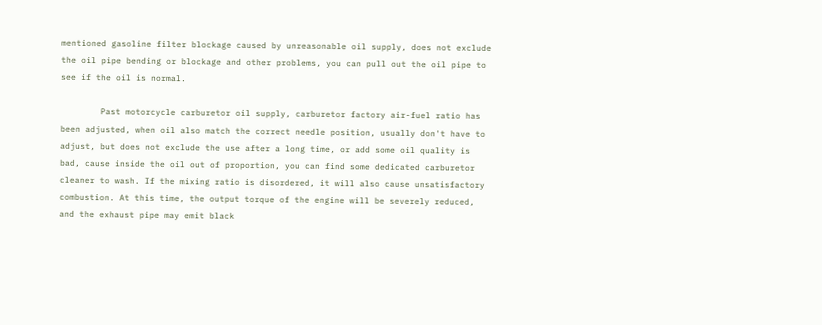mentioned gasoline filter blockage caused by unreasonable oil supply, does not exclude the oil pipe bending or blockage and other problems, you can pull out the oil pipe to see if the oil is normal.

        Past motorcycle carburetor oil supply, carburetor factory air-fuel ratio has been adjusted, when oil also match the correct needle position, usually don't have to adjust, but does not exclude the use after a long time, or add some oil quality is bad, cause inside the oil out of proportion, you can find some dedicated carburetor cleaner to wash. If the mixing ratio is disordered, it will also cause unsatisfactory combustion. At this time, the output torque of the engine will be severely reduced, and the exhaust pipe may emit black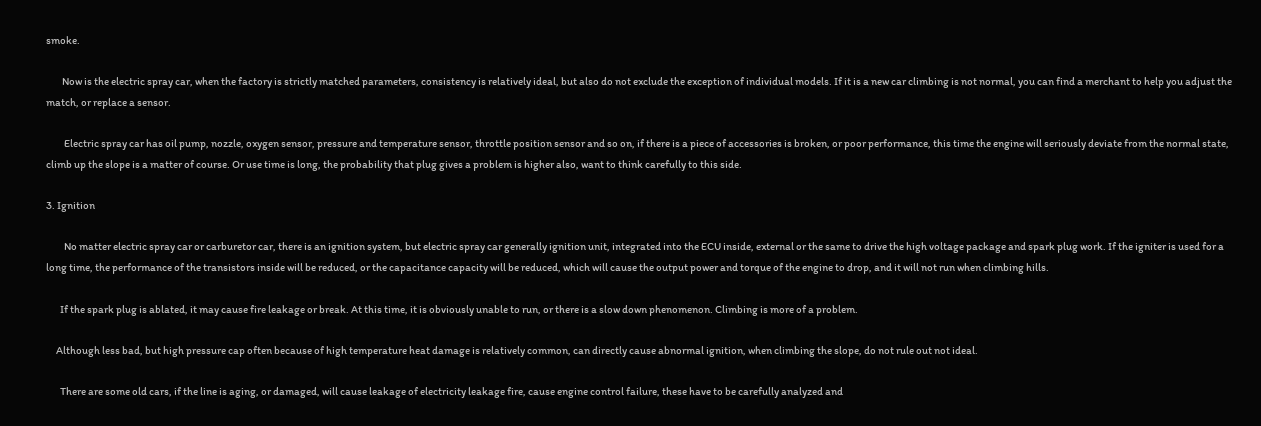smoke.

        Now is the electric spray car, when the factory is strictly matched parameters, consistency is relatively ideal, but also do not exclude the exception of individual models. If it is a new car climbing is not normal, you can find a merchant to help you adjust the match, or replace a sensor.

         Electric spray car has oil pump, nozzle, oxygen sensor, pressure and temperature sensor, throttle position sensor and so on, if there is a piece of accessories is broken, or poor performance, this time the engine will seriously deviate from the normal state, climb up the slope is a matter of course. Or use time is long, the probability that plug gives a problem is higher also, want to think carefully to this side.

3. Ignition

         No matter electric spray car or carburetor car, there is an ignition system, but electric spray car generally ignition unit, integrated into the ECU inside, external or the same to drive the high voltage package and spark plug work. If the igniter is used for a long time, the performance of the transistors inside will be reduced, or the capacitance capacity will be reduced, which will cause the output power and torque of the engine to drop, and it will not run when climbing hills.

       If the spark plug is ablated, it may cause fire leakage or break. At this time, it is obviously unable to run, or there is a slow down phenomenon. Climbing is more of a problem.

     Although less bad, but high pressure cap often because of high temperature heat damage is relatively common, can directly cause abnormal ignition, when climbing the slope, do not rule out not ideal.

       There are some old cars, if the line is aging, or damaged, will cause leakage of electricity leakage fire, cause engine control failure, these have to be carefully analyzed and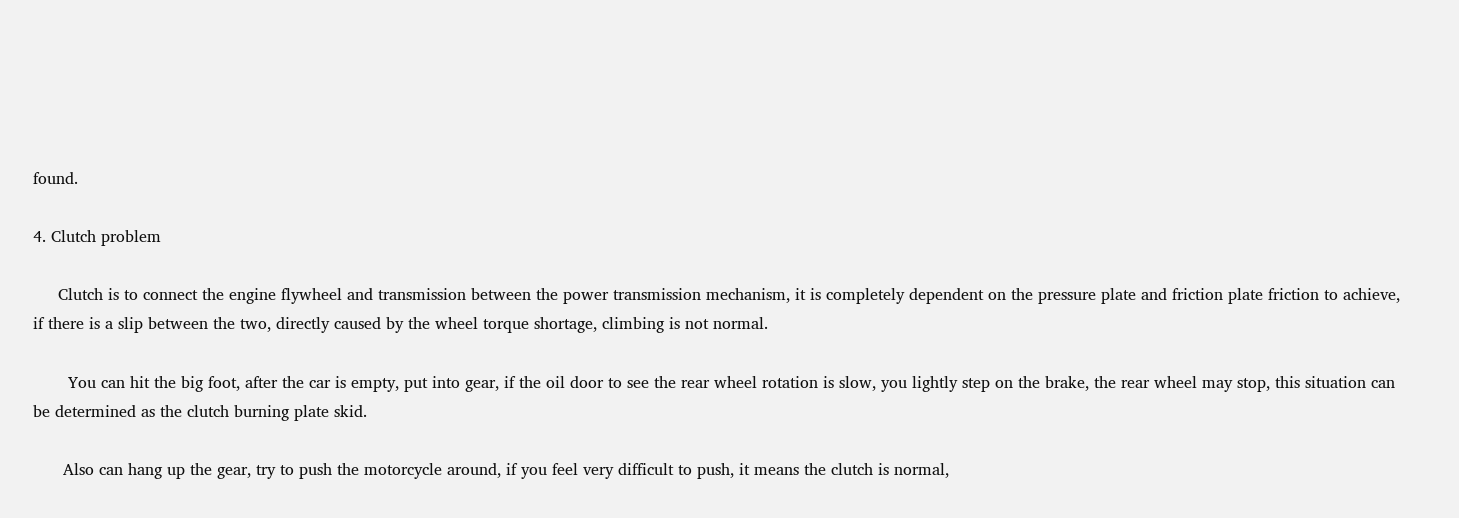found.

4. Clutch problem

     Clutch is to connect the engine flywheel and transmission between the power transmission mechanism, it is completely dependent on the pressure plate and friction plate friction to achieve, if there is a slip between the two, directly caused by the wheel torque shortage, climbing is not normal.

       You can hit the big foot, after the car is empty, put into gear, if the oil door to see the rear wheel rotation is slow, you lightly step on the brake, the rear wheel may stop, this situation can be determined as the clutch burning plate skid.

      Also can hang up the gear, try to push the motorcycle around, if you feel very difficult to push, it means the clutch is normal,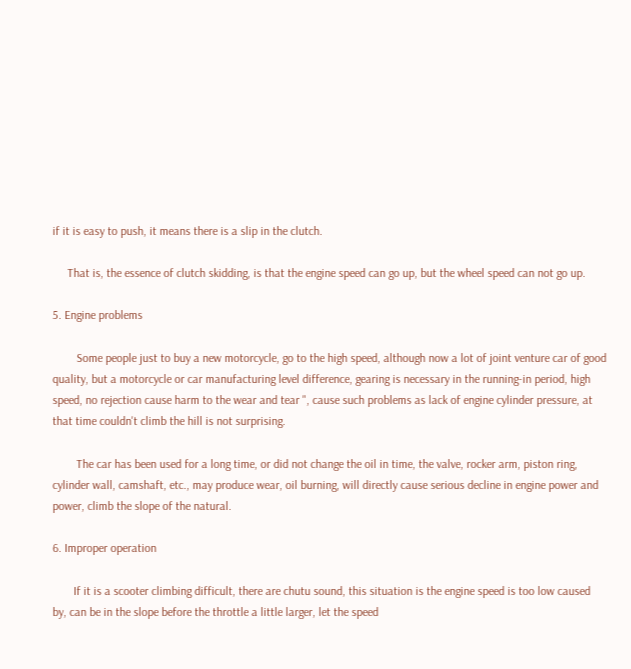if it is easy to push, it means there is a slip in the clutch.

     That is, the essence of clutch skidding, is that the engine speed can go up, but the wheel speed can not go up.

5. Engine problems

        Some people just to buy a new motorcycle, go to the high speed, although now a lot of joint venture car of good quality, but a motorcycle or car manufacturing level difference, gearing is necessary in the running-in period, high speed, no rejection cause harm to the wear and tear ", cause such problems as lack of engine cylinder pressure, at that time couldn't climb the hill is not surprising.

        The car has been used for a long time, or did not change the oil in time, the valve, rocker arm, piston ring, cylinder wall, camshaft, etc., may produce wear, oil burning, will directly cause serious decline in engine power and power, climb the slope of the natural.

6. Improper operation

       If it is a scooter climbing difficult, there are chutu sound, this situation is the engine speed is too low caused by, can be in the slope before the throttle a little larger, let the speed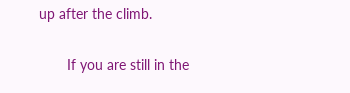up after the climb.

       If you are still in the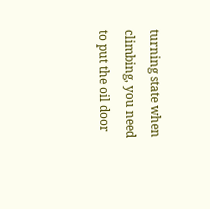turning state when climbing, you need to put the oil door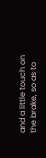and a little touch on the brake, so as to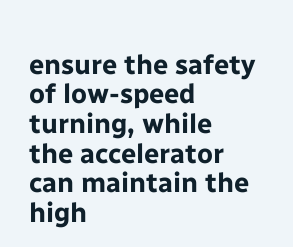ensure the safety of low-speed turning, while the accelerator can maintain the high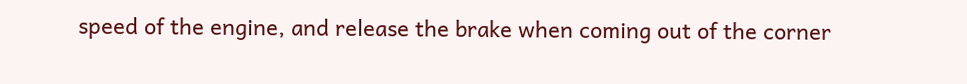speed of the engine, and release the brake when coming out of the corner